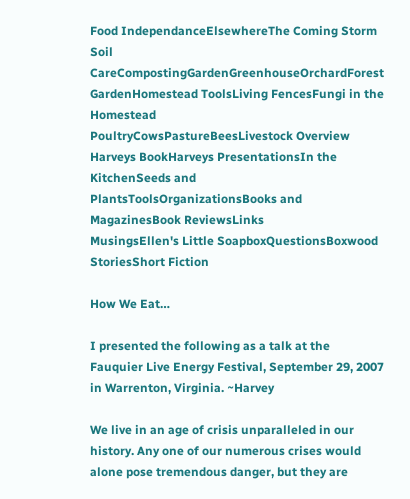Food IndependanceElsewhereThe Coming Storm
Soil CareCompostingGardenGreenhouseOrchardForest GardenHomestead ToolsLiving FencesFungi in the Homestead
PoultryCowsPastureBeesLivestock Overview
Harveys BookHarveys PresentationsIn the KitchenSeeds and PlantsToolsOrganizationsBooks and MagazinesBook ReviewsLinks
MusingsEllen's Little SoapboxQuestionsBoxwood StoriesShort Fiction

How We Eat…

I presented the following as a talk at the Fauquier Live Energy Festival, September 29, 2007 in Warrenton, Virginia. ~Harvey

We live in an age of crisis unparalleled in our history. Any one of our numerous crises would alone pose tremendous danger, but they are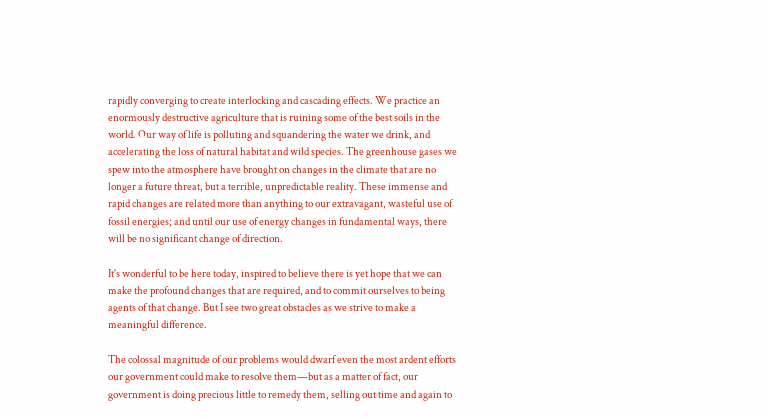rapidly converging to create interlocking and cascading effects. We practice an enormously destructive agriculture that is ruining some of the best soils in the world. Our way of life is polluting and squandering the water we drink, and accelerating the loss of natural habitat and wild species. The greenhouse gases we spew into the atmosphere have brought on changes in the climate that are no longer a future threat, but a terrible, unpredictable reality. These immense and rapid changes are related more than anything to our extravagant, wasteful use of fossil energies; and until our use of energy changes in fundamental ways, there will be no significant change of direction.

It's wonderful to be here today, inspired to believe there is yet hope that we can make the profound changes that are required, and to commit ourselves to being agents of that change. But I see two great obstacles as we strive to make a meaningful difference.

The colossal magnitude of our problems would dwarf even the most ardent efforts our government could make to resolve them—but as a matter of fact, our government is doing precious little to remedy them, selling out time and again to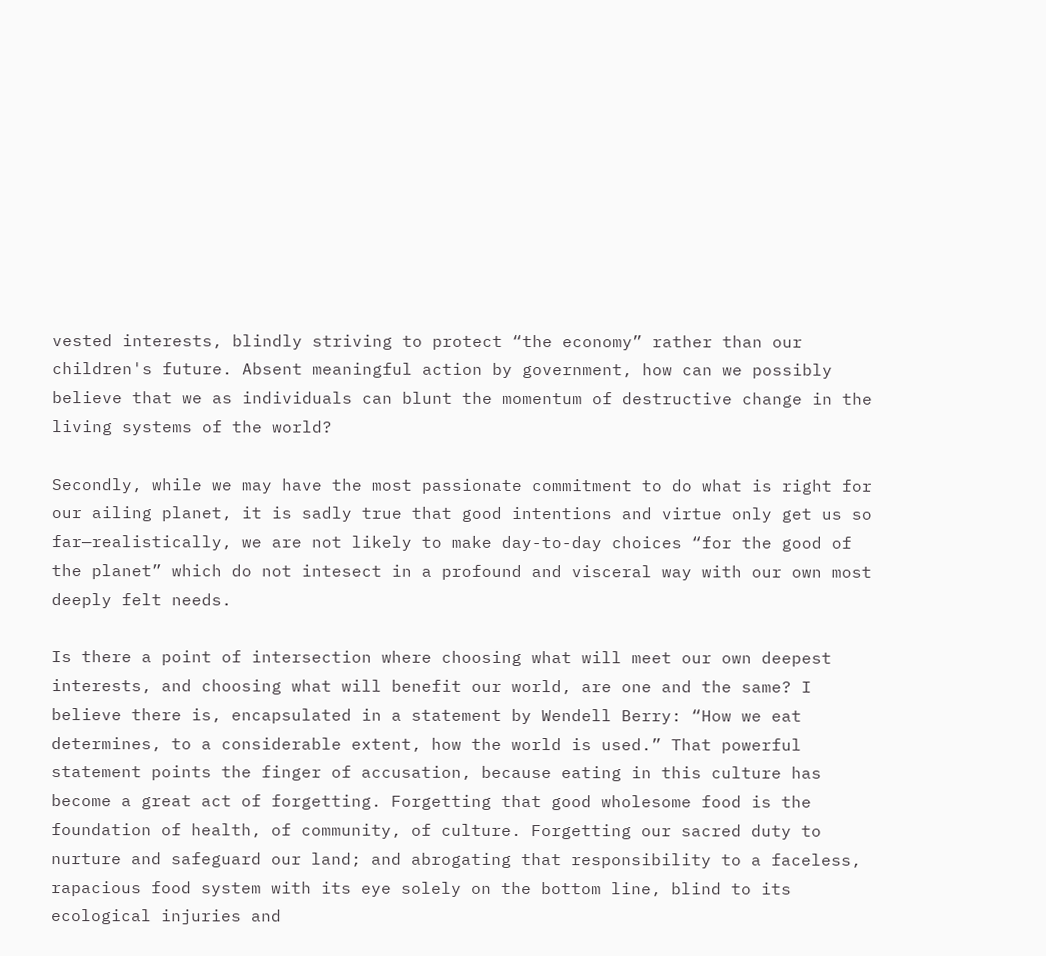vested interests, blindly striving to protect “the economy” rather than our children's future. Absent meaningful action by government, how can we possibly believe that we as individuals can blunt the momentum of destructive change in the living systems of the world?

Secondly, while we may have the most passionate commitment to do what is right for our ailing planet, it is sadly true that good intentions and virtue only get us so far—realistically, we are not likely to make day-to-day choices “for the good of the planet” which do not intesect in a profound and visceral way with our own most deeply felt needs.

Is there a point of intersection where choosing what will meet our own deepest interests, and choosing what will benefit our world, are one and the same? I believe there is, encapsulated in a statement by Wendell Berry: “How we eat determines, to a considerable extent, how the world is used.” That powerful statement points the finger of accusation, because eating in this culture has become a great act of forgetting. Forgetting that good wholesome food is the foundation of health, of community, of culture. Forgetting our sacred duty to nurture and safeguard our land; and abrogating that responsibility to a faceless, rapacious food system with its eye solely on the bottom line, blind to its ecological injuries and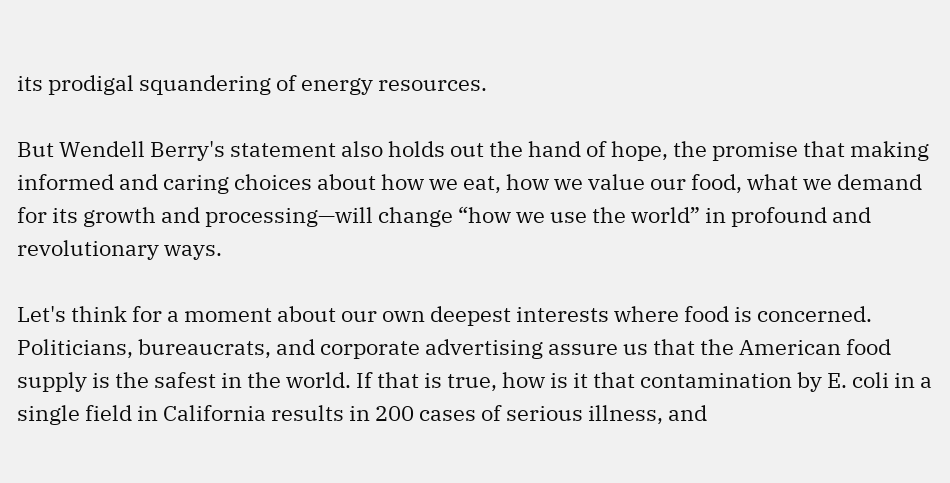its prodigal squandering of energy resources.

But Wendell Berry's statement also holds out the hand of hope, the promise that making informed and caring choices about how we eat, how we value our food, what we demand for its growth and processing—will change “how we use the world” in profound and revolutionary ways.

Let's think for a moment about our own deepest interests where food is concerned. Politicians, bureaucrats, and corporate advertising assure us that the American food supply is the safest in the world. If that is true, how is it that contamination by E. coli in a single field in California results in 200 cases of serious illness, and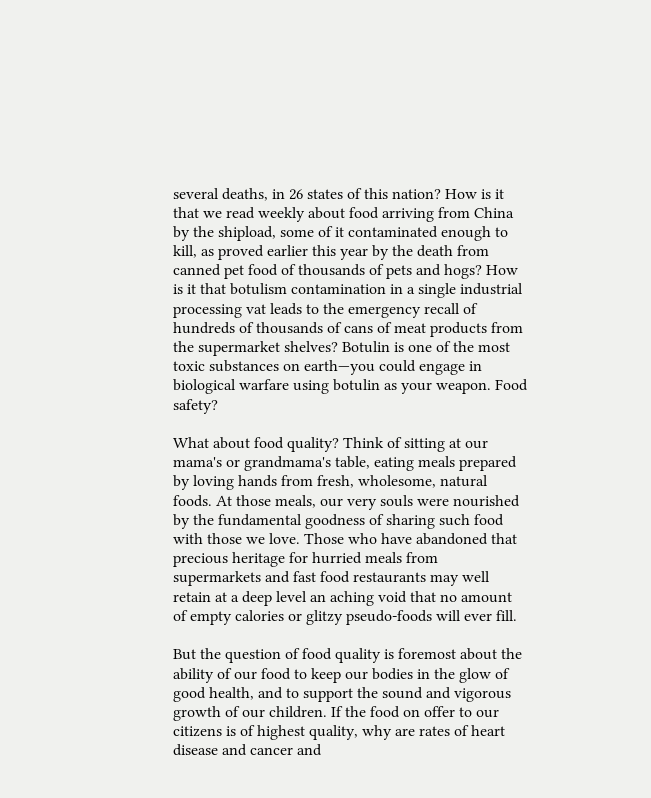several deaths, in 26 states of this nation? How is it that we read weekly about food arriving from China by the shipload, some of it contaminated enough to kill, as proved earlier this year by the death from canned pet food of thousands of pets and hogs? How is it that botulism contamination in a single industrial processing vat leads to the emergency recall of hundreds of thousands of cans of meat products from the supermarket shelves? Botulin is one of the most toxic substances on earth—you could engage in biological warfare using botulin as your weapon. Food safety?

What about food quality? Think of sitting at our mama's or grandmama's table, eating meals prepared by loving hands from fresh, wholesome, natural foods. At those meals, our very souls were nourished by the fundamental goodness of sharing such food with those we love. Those who have abandoned that precious heritage for hurried meals from supermarkets and fast food restaurants may well retain at a deep level an aching void that no amount of empty calories or glitzy pseudo-foods will ever fill.

But the question of food quality is foremost about the ability of our food to keep our bodies in the glow of good health, and to support the sound and vigorous growth of our children. If the food on offer to our citizens is of highest quality, why are rates of heart disease and cancer and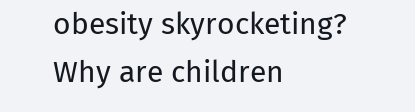obesity skyrocketing? Why are children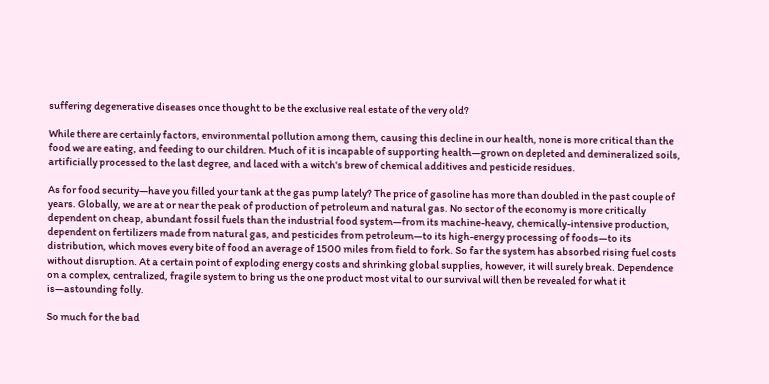suffering degenerative diseases once thought to be the exclusive real estate of the very old?

While there are certainly factors, environmental pollution among them, causing this decline in our health, none is more critical than the food we are eating, and feeding to our children. Much of it is incapable of supporting health—grown on depleted and demineralized soils, artificially processed to the last degree, and laced with a witch's brew of chemical additives and pesticide residues.

As for food security—have you filled your tank at the gas pump lately? The price of gasoline has more than doubled in the past couple of years. Globally, we are at or near the peak of production of petroleum and natural gas. No sector of the economy is more critically dependent on cheap, abundant fossil fuels than the industrial food system—from its machine-heavy, chemically-intensive production, dependent on fertilizers made from natural gas, and pesticides from petroleum—to its high-energy processing of foods—to its distribution, which moves every bite of food an average of 1500 miles from field to fork. So far the system has absorbed rising fuel costs without disruption. At a certain point of exploding energy costs and shrinking global supplies, however, it will surely break. Dependence on a complex, centralized, fragile system to bring us the one product most vital to our survival will then be revealed for what it is—astounding folly.

So much for the bad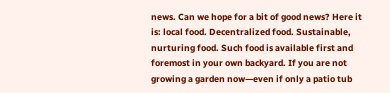news. Can we hope for a bit of good news? Here it is: local food. Decentralized food. Sustainable, nurturing food. Such food is available first and foremost in your own backyard. If you are not growing a garden now—even if only a patio tub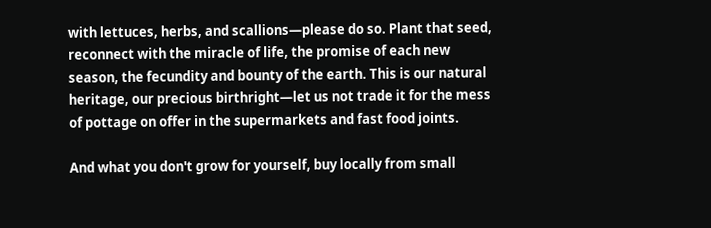with lettuces, herbs, and scallions—please do so. Plant that seed, reconnect with the miracle of life, the promise of each new season, the fecundity and bounty of the earth. This is our natural heritage, our precious birthright—let us not trade it for the mess of pottage on offer in the supermarkets and fast food joints.

And what you don't grow for yourself, buy locally from small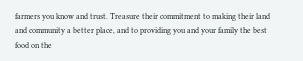farmers you know and trust. Treasure their commitment to making their land and community a better place, and to providing you and your family the best food on the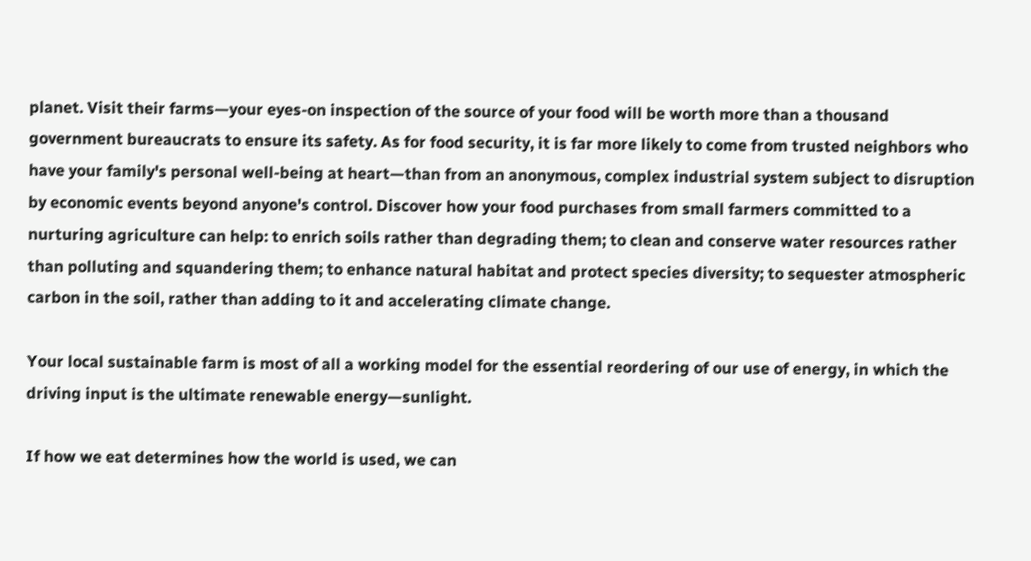planet. Visit their farms—your eyes-on inspection of the source of your food will be worth more than a thousand government bureaucrats to ensure its safety. As for food security, it is far more likely to come from trusted neighbors who have your family's personal well-being at heart—than from an anonymous, complex industrial system subject to disruption by economic events beyond anyone's control. Discover how your food purchases from small farmers committed to a nurturing agriculture can help: to enrich soils rather than degrading them; to clean and conserve water resources rather than polluting and squandering them; to enhance natural habitat and protect species diversity; to sequester atmospheric carbon in the soil, rather than adding to it and accelerating climate change.

Your local sustainable farm is most of all a working model for the essential reordering of our use of energy, in which the driving input is the ultimate renewable energy—sunlight.

If how we eat determines how the world is used, we can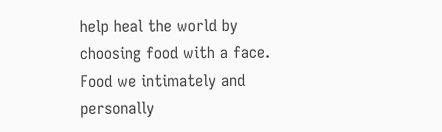help heal the world by choosing food with a face. Food we intimately and personally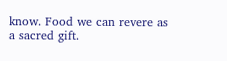know. Food we can revere as a sacred gift.